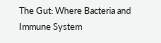The Gut: Where Bacteria and Immune System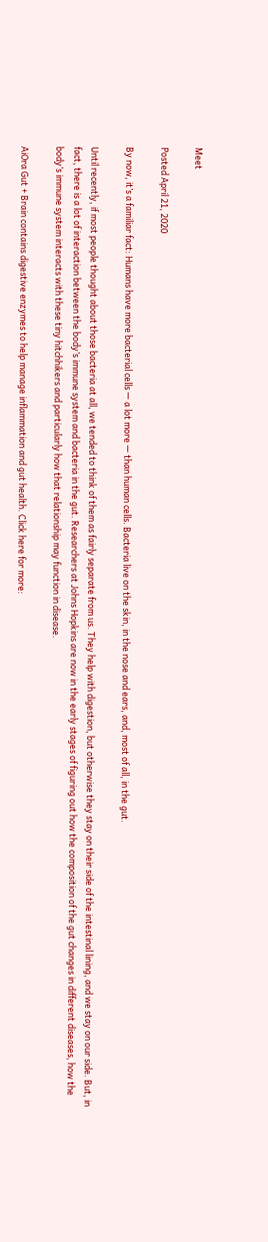Meet

Posted April 21, 2020

By now, it’s a familiar fact: Humans have more bacterial cells — a lot more — than human cells. Bacteria live on the skin, in the nose and ears, and, most of all, in the gut.

Until recently, if most people thought about those bacteria at all, we tended to think of them as fairly separate from us. They help with digestion, but otherwise they stay on their side of the intestinal lining, and we stay on our side. But, in fact, there is a lot of interaction between the body’s immune system and bacteria in the gut. Researchers at Johns Hopkins are now in the early stages of figuring out how the composition of the gut changes in different diseases, how the body’s immune system interacts with these tiny hitchhikers and particularly how that relationship may function in disease.

AiOra Gut + Brain contains digestive enzymes to help manage inflammation and gut health. Click here for more: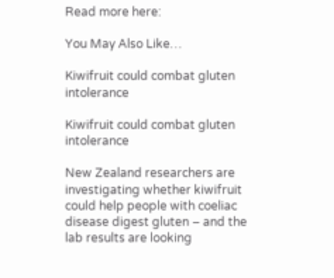Read more here:

You May Also Like…

Kiwifruit could combat gluten intolerance

Kiwifruit could combat gluten intolerance

New Zealand researchers are investigating whether kiwifruit could help people with coeliac disease digest gluten – and the lab results are looking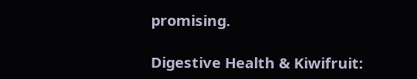promising.

Digestive Health & Kiwifruit: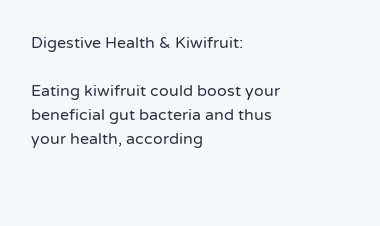Digestive Health & Kiwifruit:

Eating kiwifruit could boost your beneficial gut bacteria and thus your health, according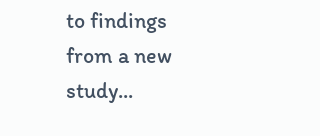to findings from a new study...